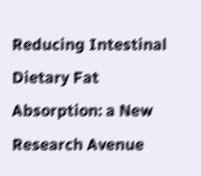Reducing Intestinal Dietary Fat Absorption: a New Research Avenue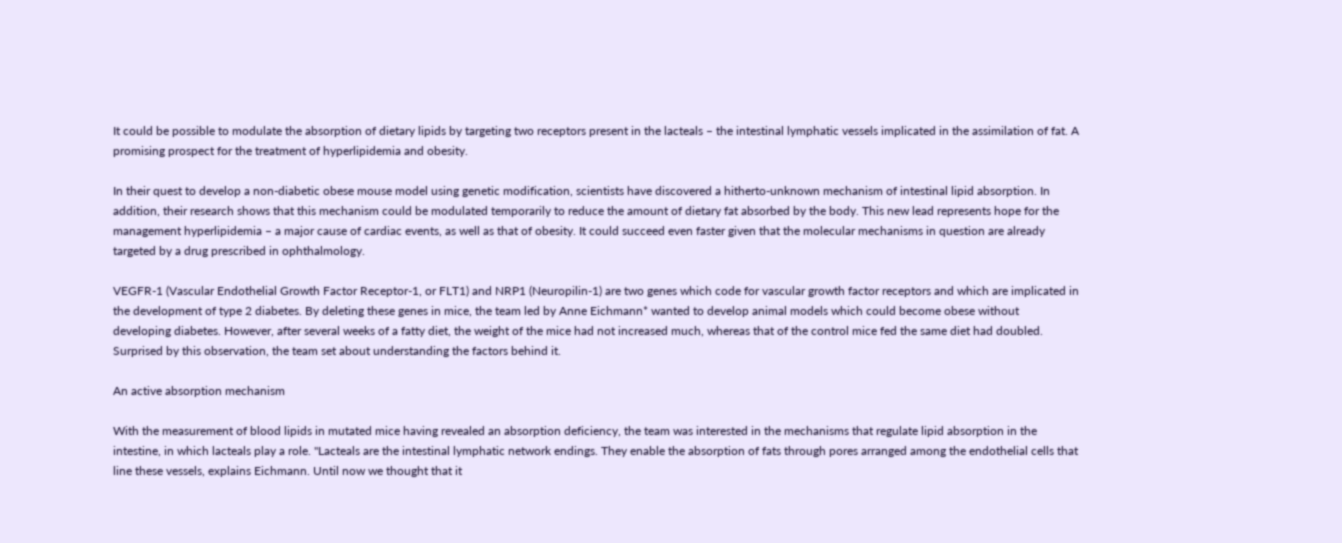It could be possible to modulate the absorption of dietary lipids by targeting two receptors present in the lacteals – the intestinal lymphatic vessels implicated in the assimilation of fat. A promising prospect for the treatment of hyperlipidemia and obesity.

In their quest to develop a non-diabetic obese mouse model using genetic modification, scientists have discovered a hitherto-unknown mechanism of intestinal lipid absorption. In addition, their research shows that this mechanism could be modulated temporarily to reduce the amount of dietary fat absorbed by the body. This new lead represents hope for the management hyperlipidemia – a major cause of cardiac events, as well as that of obesity. It could succeed even faster given that the molecular mechanisms in question are already targeted by a drug prescribed in ophthalmology.

VEGFR-1 (Vascular Endothelial Growth Factor Receptor-1, or FLT1) and NRP1 (Neuropilin-1) are two genes which code for vascular growth factor receptors and which are implicated in the development of type 2 diabetes. By deleting these genes in mice, the team led by Anne Eichmann* wanted to develop animal models which could become obese without developing diabetes. However, after several weeks of a fatty diet, the weight of the mice had not increased much, whereas that of the control mice fed the same diet had doubled. Surprised by this observation, the team set about understanding the factors behind it.

An active absorption mechanism

With the measurement of blood lipids in mutated mice having revealed an absorption deficiency, the team was interested in the mechanisms that regulate lipid absorption in the intestine, in which lacteals play a role. "Lacteals are the intestinal lymphatic network endings. They enable the absorption of fats through pores arranged among the endothelial cells that line these vessels, explains Eichmann. Until now we thought that it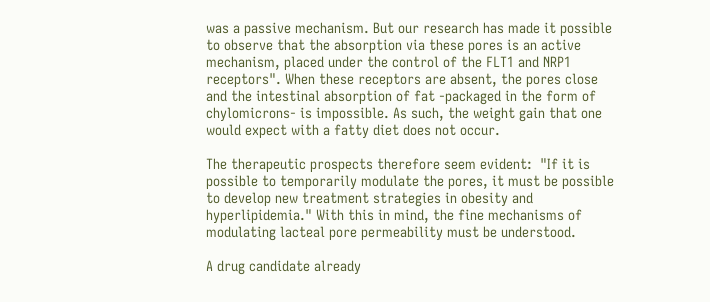was a passive mechanism. But our research has made it possible to observe that the absorption via these pores is an active mechanism, placed under the control of the FLT1 and NRP1 receptors". When these receptors are absent, the pores close and the intestinal absorption of fat -packaged in the form of chylomicrons- is impossible. As such, the weight gain that one would expect with a fatty diet does not occur.

The therapeutic prospects therefore seem evident:  "If it is possible to temporarily modulate the pores, it must be possible to develop new treatment strategies in obesity and hyperlipidemia." With this in mind, the fine mechanisms of modulating lacteal pore permeability must be understood.

A drug candidate already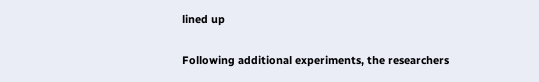lined up

Following additional experiments, the researchers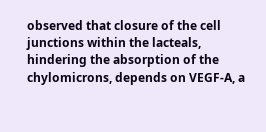observed that closure of the cell junctions within the lacteals, hindering the absorption of the chylomicrons, depends on VEGF-A, a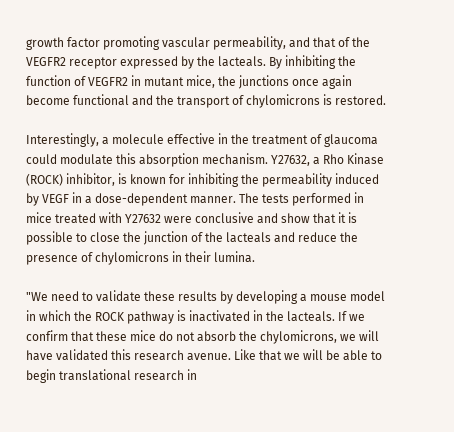growth factor promoting vascular permeability, and that of the VEGFR2 receptor expressed by the lacteals. By inhibiting the function of VEGFR2 in mutant mice, the junctions once again become functional and the transport of chylomicrons is restored.

Interestingly, a molecule effective in the treatment of glaucoma could modulate this absorption mechanism. Y27632, a Rho Kinase (ROCK) inhibitor, is known for inhibiting the permeability induced by VEGF in a dose-dependent manner. The tests performed in mice treated with Y27632 were conclusive and show that it is possible to close the junction of the lacteals and reduce the presence of chylomicrons in their lumina.

"We need to validate these results by developing a mouse model in which the ROCK pathway is inactivated in the lacteals. If we confirm that these mice do not absorb the chylomicrons, we will have validated this research avenue. Like that we will be able to begin translational research in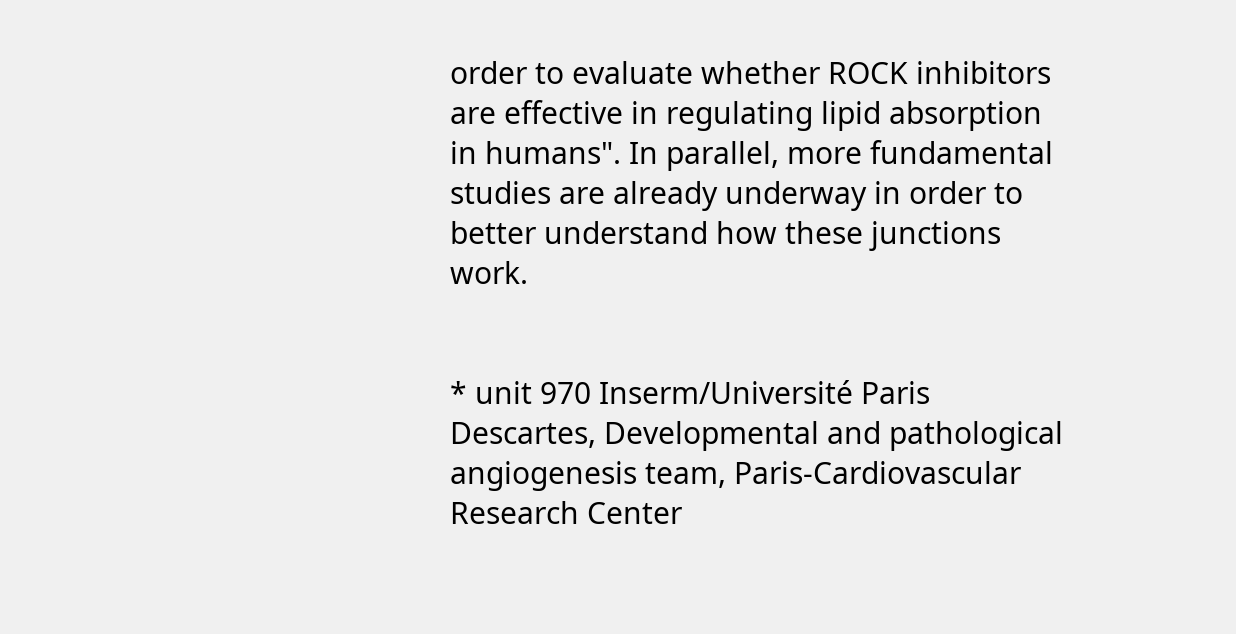order to evaluate whether ROCK inhibitors are effective in regulating lipid absorption in humans". In parallel, more fundamental studies are already underway in order to better understand how these junctions work.


* unit 970 Inserm/Université Paris Descartes, Developmental and pathological angiogenesis team, Paris-Cardiovascular Research Center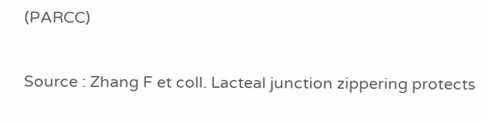(PARCC)

Source : Zhang F et coll. Lacteal junction zippering protects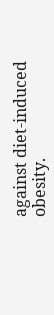against diet-induced obesity.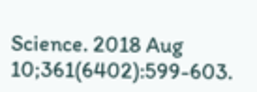Science. 2018 Aug 10;361(6402):599-603.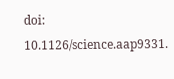doi: 10.1126/science.aap9331.